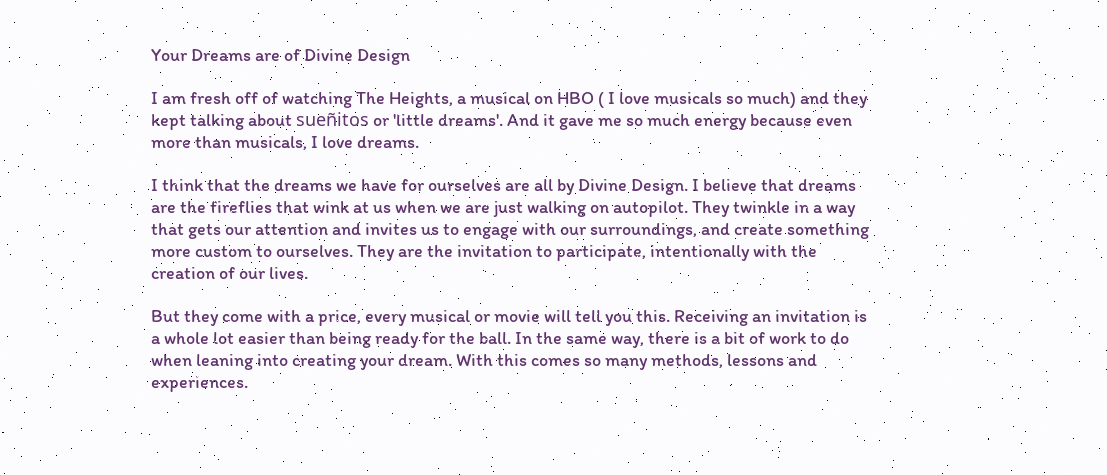Your Dreams are of Divine Design

I am fresh off of watching The Heights, a musical on HBO ( I love musicals so much) and they kept talking about sueñitos or 'little dreams'. And it gave me so much energy because even more than musicals, I love dreams.

I think that the dreams we have for ourselves are all by Divine Design. I believe that dreams are the fireflies that wink at us when we are just walking on autopilot. They twinkle in a way that gets our attention and invites us to engage with our surroundings, and create something more custom to ourselves. They are the invitation to participate, intentionally with the creation of our lives.

But they come with a price, every musical or movie will tell you this. Receiving an invitation is a whole lot easier than being ready for the ball. In the same way, there is a bit of work to do when leaning into creating your dream. With this comes so many methods, lessons and experiences.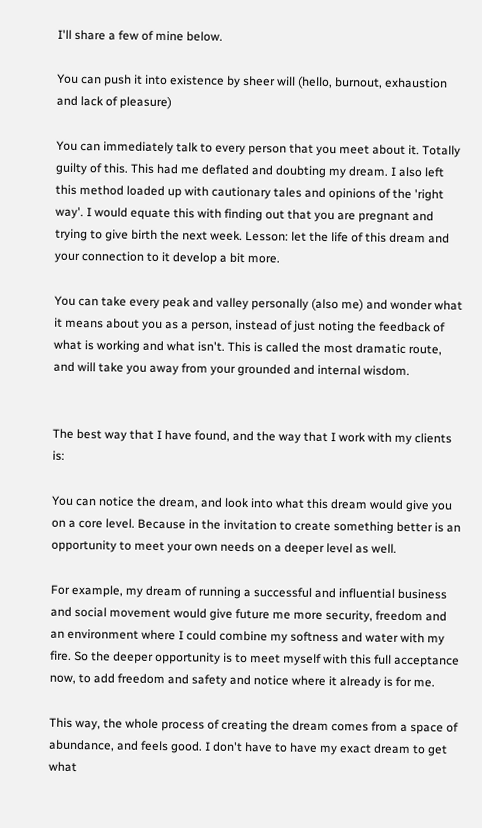I'll share a few of mine below.

You can push it into existence by sheer will (hello, burnout, exhaustion and lack of pleasure)

You can immediately talk to every person that you meet about it. Totally guilty of this. This had me deflated and doubting my dream. I also left this method loaded up with cautionary tales and opinions of the 'right way'. I would equate this with finding out that you are pregnant and trying to give birth the next week. Lesson: let the life of this dream and your connection to it develop a bit more.

You can take every peak and valley personally (also me) and wonder what it means about you as a person, instead of just noting the feedback of what is working and what isn't. This is called the most dramatic route, and will take you away from your grounded and internal wisdom.


The best way that I have found, and the way that I work with my clients is:

You can notice the dream, and look into what this dream would give you on a core level. Because in the invitation to create something better is an opportunity to meet your own needs on a deeper level as well.

For example, my dream of running a successful and influential business and social movement would give future me more security, freedom and an environment where I could combine my softness and water with my fire. So the deeper opportunity is to meet myself with this full acceptance now, to add freedom and safety and notice where it already is for me.

This way, the whole process of creating the dream comes from a space of abundance, and feels good. I don't have to have my exact dream to get what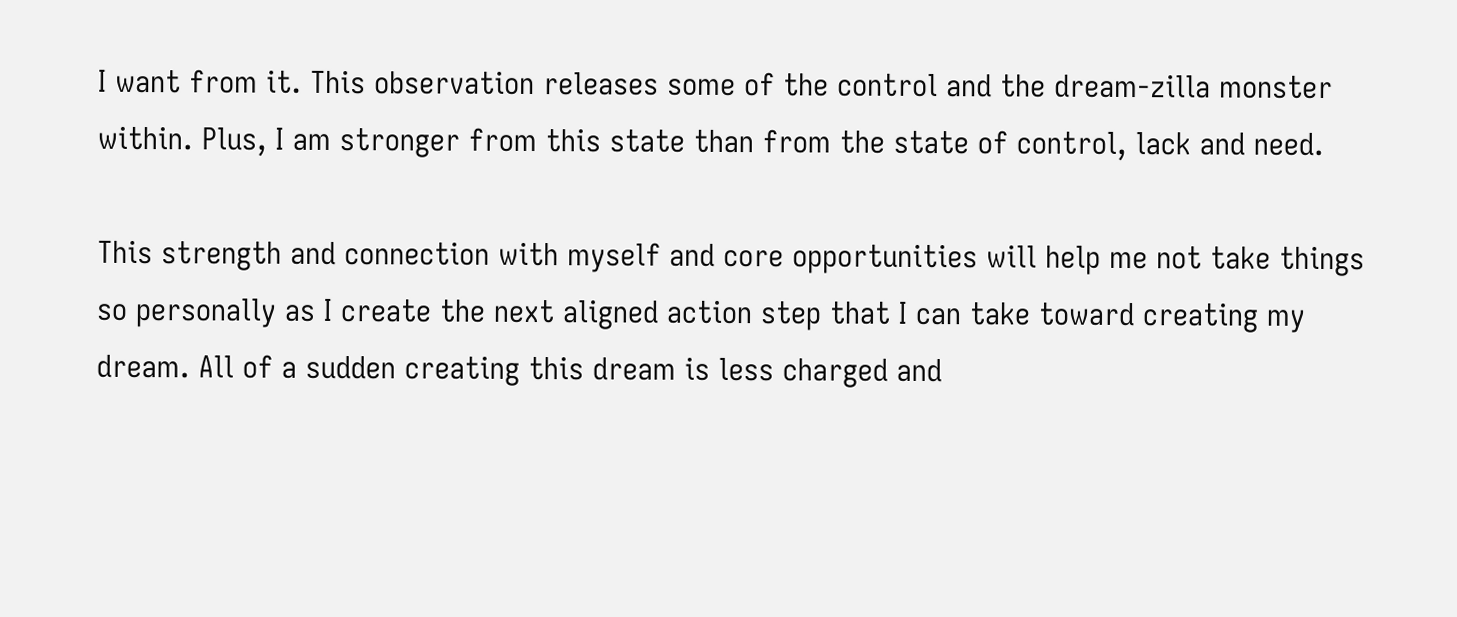I want from it. This observation releases some of the control and the dream-zilla monster within. Plus, I am stronger from this state than from the state of control, lack and need.

This strength and connection with myself and core opportunities will help me not take things so personally as I create the next aligned action step that I can take toward creating my dream. All of a sudden creating this dream is less charged and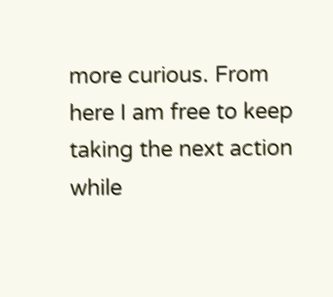more curious. From here I am free to keep taking the next action while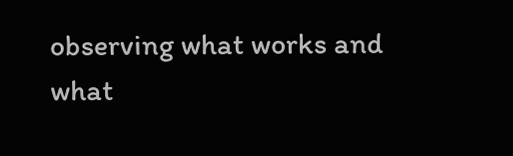observing what works and what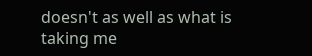doesn't as well as what is taking me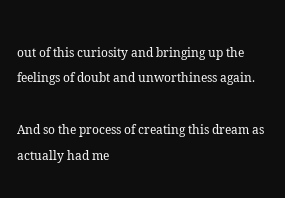out of this curiosity and bringing up the feelings of doubt and unworthiness again.

And so the process of creating this dream as actually had me